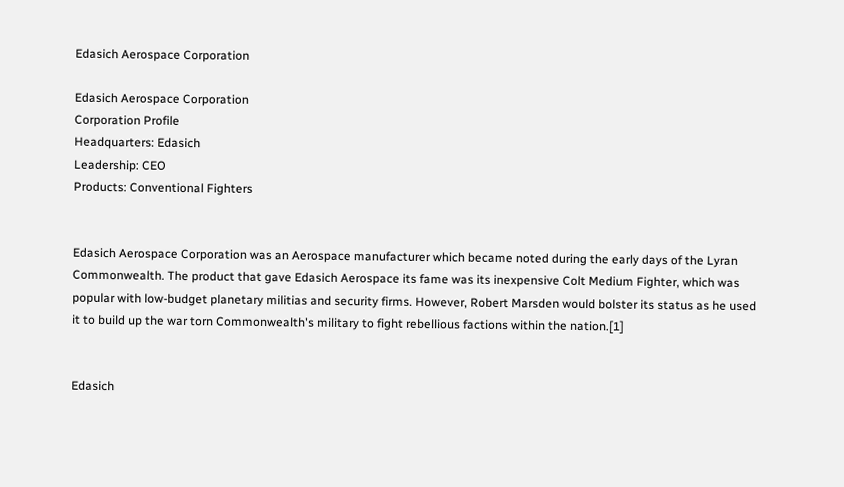Edasich Aerospace Corporation

Edasich Aerospace Corporation
Corporation Profile
Headquarters: Edasich
Leadership: CEO
Products: Conventional Fighters


Edasich Aerospace Corporation was an Aerospace manufacturer which became noted during the early days of the Lyran Commonwealth. The product that gave Edasich Aerospace its fame was its inexpensive Colt Medium Fighter, which was popular with low-budget planetary militias and security firms. However, Robert Marsden would bolster its status as he used it to build up the war torn Commonwealth's military to fight rebellious factions within the nation.[1]


Edasich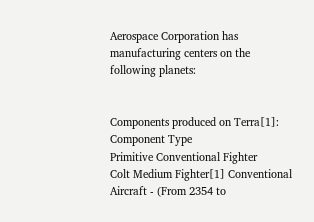Aerospace Corporation has manufacturing centers on the following planets:


Components produced on Terra[1]:
Component Type
Primitive Conventional Fighter
Colt Medium Fighter[1] Conventional Aircraft - (From 2354 to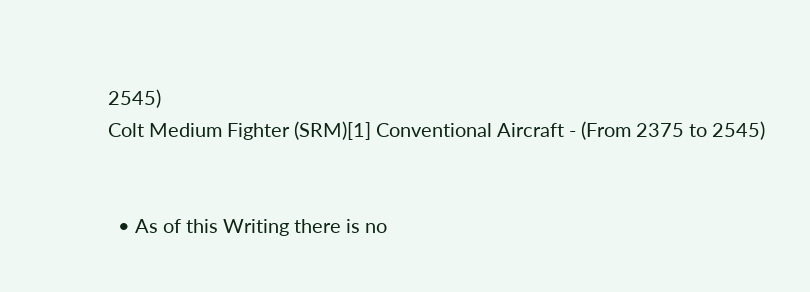2545)
Colt Medium Fighter (SRM)[1] Conventional Aircraft - (From 2375 to 2545)


  • As of this Writing there is no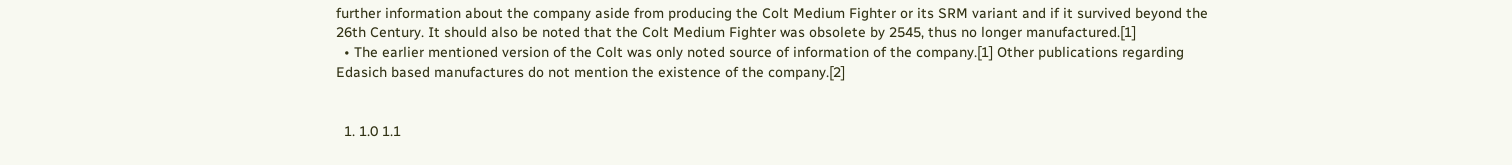further information about the company aside from producing the Colt Medium Fighter or its SRM variant and if it survived beyond the 26th Century. It should also be noted that the Colt Medium Fighter was obsolete by 2545, thus no longer manufactured.[1]
  • The earlier mentioned version of the Colt was only noted source of information of the company.[1] Other publications regarding Edasich based manufactures do not mention the existence of the company.[2]


  1. 1.0 1.1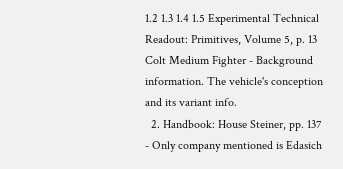1.2 1.3 1.4 1.5 Experimental Technical Readout: Primitives, Volume 5, p. 13 Colt Medium Fighter - Background information. The vehicle's conception and its variant info.
  2. Handbook: House Steiner, pp. 137 - Only company mentioned is Edasich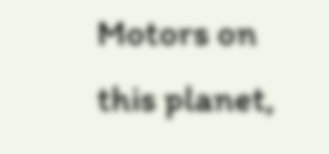Motors on this planet,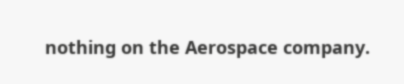nothing on the Aerospace company.